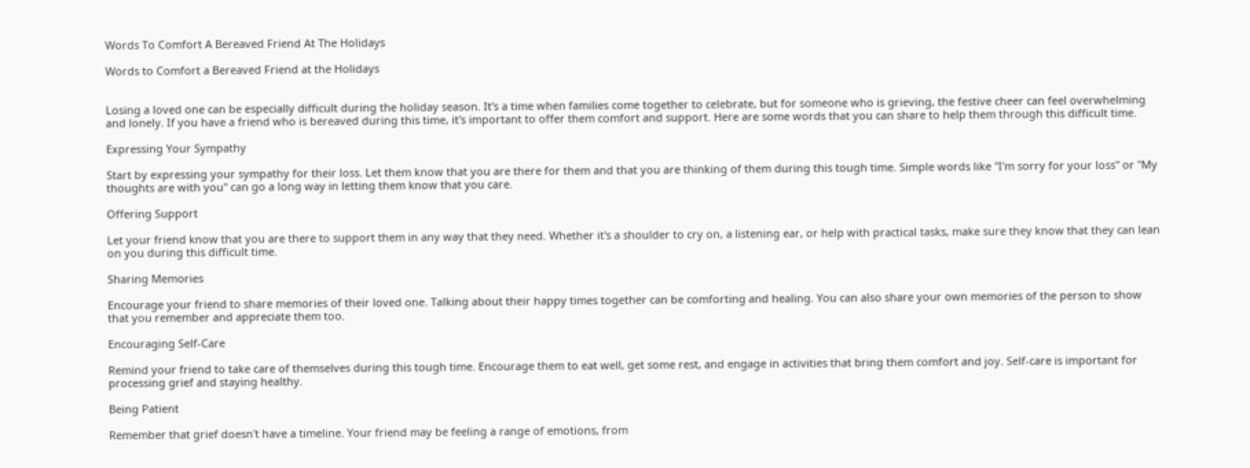Words To Comfort A Bereaved Friend At The Holidays

Words to Comfort a Bereaved Friend at the Holidays


Losing a loved one can be especially difficult during the holiday season. It's a time when families come together to celebrate, but for someone who is grieving, the festive cheer can feel overwhelming and lonely. If you have a friend who is bereaved during this time, it's important to offer them comfort and support. Here are some words that you can share to help them through this difficult time.

Expressing Your Sympathy

Start by expressing your sympathy for their loss. Let them know that you are there for them and that you are thinking of them during this tough time. Simple words like "I'm sorry for your loss" or "My thoughts are with you" can go a long way in letting them know that you care.

Offering Support

Let your friend know that you are there to support them in any way that they need. Whether it's a shoulder to cry on, a listening ear, or help with practical tasks, make sure they know that they can lean on you during this difficult time.

Sharing Memories

Encourage your friend to share memories of their loved one. Talking about their happy times together can be comforting and healing. You can also share your own memories of the person to show that you remember and appreciate them too.

Encouraging Self-Care

Remind your friend to take care of themselves during this tough time. Encourage them to eat well, get some rest, and engage in activities that bring them comfort and joy. Self-care is important for processing grief and staying healthy.

Being Patient

Remember that grief doesn't have a timeline. Your friend may be feeling a range of emotions, from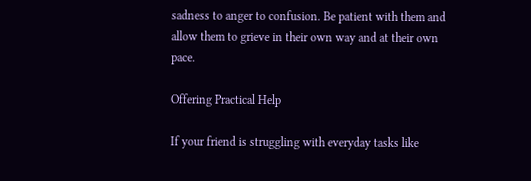sadness to anger to confusion. Be patient with them and allow them to grieve in their own way and at their own pace.

Offering Practical Help

If your friend is struggling with everyday tasks like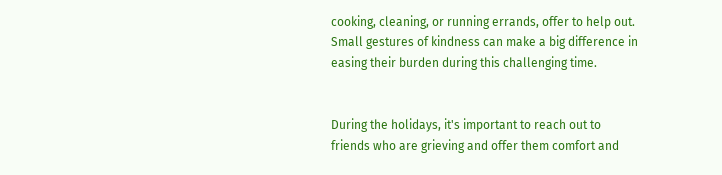cooking, cleaning, or running errands, offer to help out. Small gestures of kindness can make a big difference in easing their burden during this challenging time.


During the holidays, it's important to reach out to friends who are grieving and offer them comfort and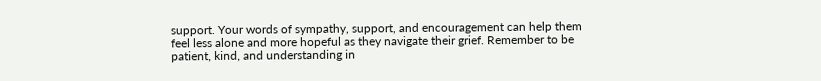support. Your words of sympathy, support, and encouragement can help them feel less alone and more hopeful as they navigate their grief. Remember to be patient, kind, and understanding in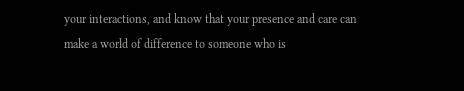your interactions, and know that your presence and care can make a world of difference to someone who is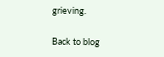grieving.

Back to blog